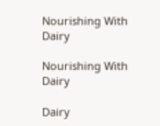Nourishing With Dairy

Nourishing With Dairy

Dairy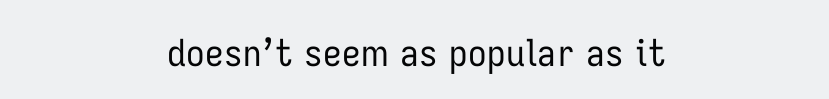doesn’t seem as popular as it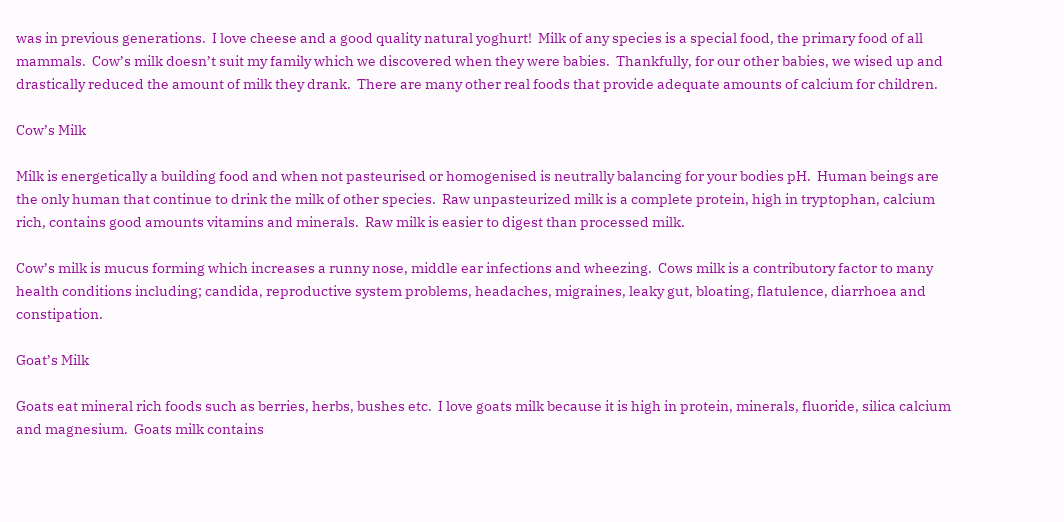was in previous generations.  I love cheese and a good quality natural yoghurt!  Milk of any species is a special food, the primary food of all mammals.  Cow’s milk doesn’t suit my family which we discovered when they were babies.  Thankfully, for our other babies, we wised up and drastically reduced the amount of milk they drank.  There are many other real foods that provide adequate amounts of calcium for children.

Cow’s Milk

Milk is energetically a building food and when not pasteurised or homogenised is neutrally balancing for your bodies pH.  Human beings are the only human that continue to drink the milk of other species.  Raw unpasteurized milk is a complete protein, high in tryptophan, calcium rich, contains good amounts vitamins and minerals.  Raw milk is easier to digest than processed milk.

Cow’s milk is mucus forming which increases a runny nose, middle ear infections and wheezing.  Cows milk is a contributory factor to many health conditions including; candida, reproductive system problems, headaches, migraines, leaky gut, bloating, flatulence, diarrhoea and constipation.

Goat’s Milk

Goats eat mineral rich foods such as berries, herbs, bushes etc.  I love goats milk because it is high in protein, minerals, fluoride, silica calcium and magnesium.  Goats milk contains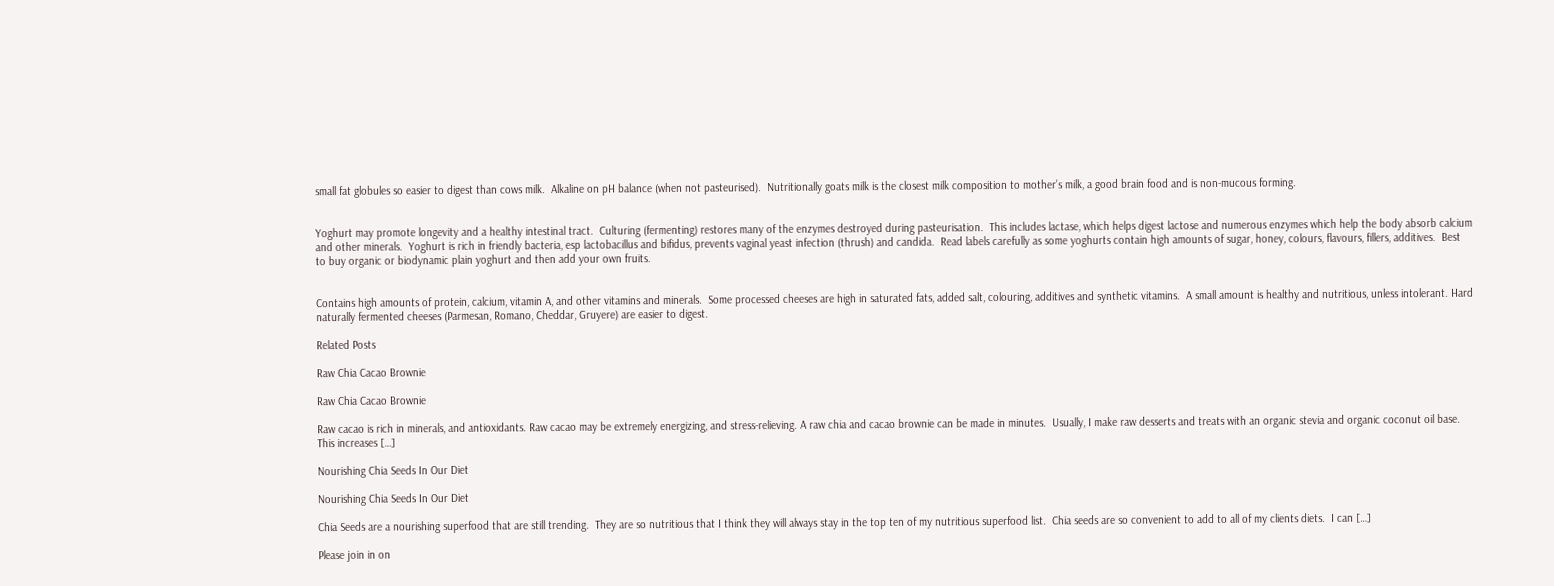small fat globules so easier to digest than cows milk.  Alkaline on pH balance (when not pasteurised).  Nutritionally goats milk is the closest milk composition to mother’s milk, a good brain food and is non-mucous forming.


Yoghurt may promote longevity and a healthy intestinal tract.  Culturing (fermenting) restores many of the enzymes destroyed during pasteurisation.  This includes lactase, which helps digest lactose and numerous enzymes which help the body absorb calcium and other minerals.  Yoghurt is rich in friendly bacteria, esp lactobacillus and bifidus, prevents vaginal yeast infection (thrush) and candida.  Read labels carefully as some yoghurts contain high amounts of sugar, honey, colours, flavours, fillers, additives.  Best to buy organic or biodynamic plain yoghurt and then add your own fruits.


Contains high amounts of protein, calcium, vitamin A, and other vitamins and minerals.  Some processed cheeses are high in saturated fats, added salt, colouring, additives and synthetic vitamins.  A small amount is healthy and nutritious, unless intolerant. Hard naturally fermented cheeses (Parmesan, Romano, Cheddar, Gruyere) are easier to digest.

Related Posts

Raw Chia Cacao Brownie

Raw Chia Cacao Brownie

Raw cacao is rich in minerals, and antioxidants. Raw cacao may be extremely energizing, and stress-relieving. A raw chia and cacao brownie can be made in minutes.  Usually, I make raw desserts and treats with an organic stevia and organic coconut oil base.  This increases […]

Nourishing Chia Seeds In Our Diet

Nourishing Chia Seeds In Our Diet

Chia Seeds are a nourishing superfood that are still trending.  They are so nutritious that I think they will always stay in the top ten of my nutritious superfood list.  Chia seeds are so convenient to add to all of my clients diets.  I can […]

Please join in on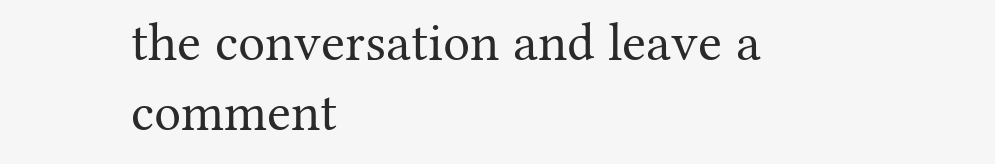the conversation and leave a comment